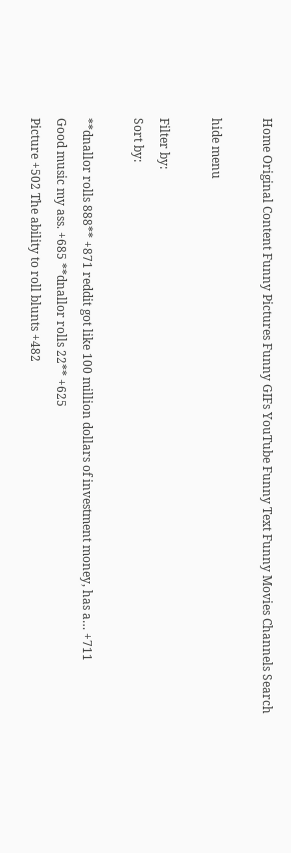Home Original Content Funny Pictures Funny GIFs YouTube Funny Text Funny Movies Channels Search

hide menu

Filter by:
Sort by:

**dnallor rolls 888** +871 reddit got like 100 million dollars of investment money, has a… +711
Good music my ass. +685 **dnallor rolls 22** +625
Picture +502 The ability to roll blunts +482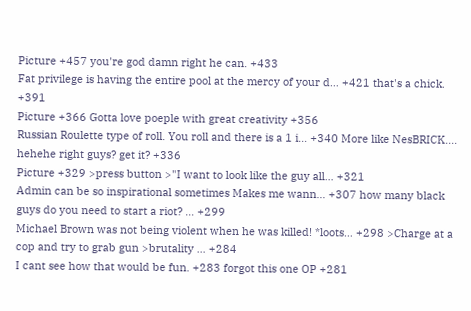Picture +457 you're god damn right he can. +433
Fat privilege is having the entire pool at the mercy of your d… +421 that's a chick. +391
Picture +366 Gotta love poeple with great creativity +356
Russian Roulette type of roll. You roll and there is a 1 i… +340 More like NesBRICK.... hehehe right guys? get it? +336
Picture +329 >press button >"I want to look like the guy all… +321
Admin can be so inspirational sometimes Makes me wann… +307 how many black guys do you need to start a riot? … +299
Michael Brown was not being violent when he was killed! *loots… +298 >Charge at a cop and try to grab gun >brutality … +284
I cant see how that would be fun. +283 forgot this one OP +281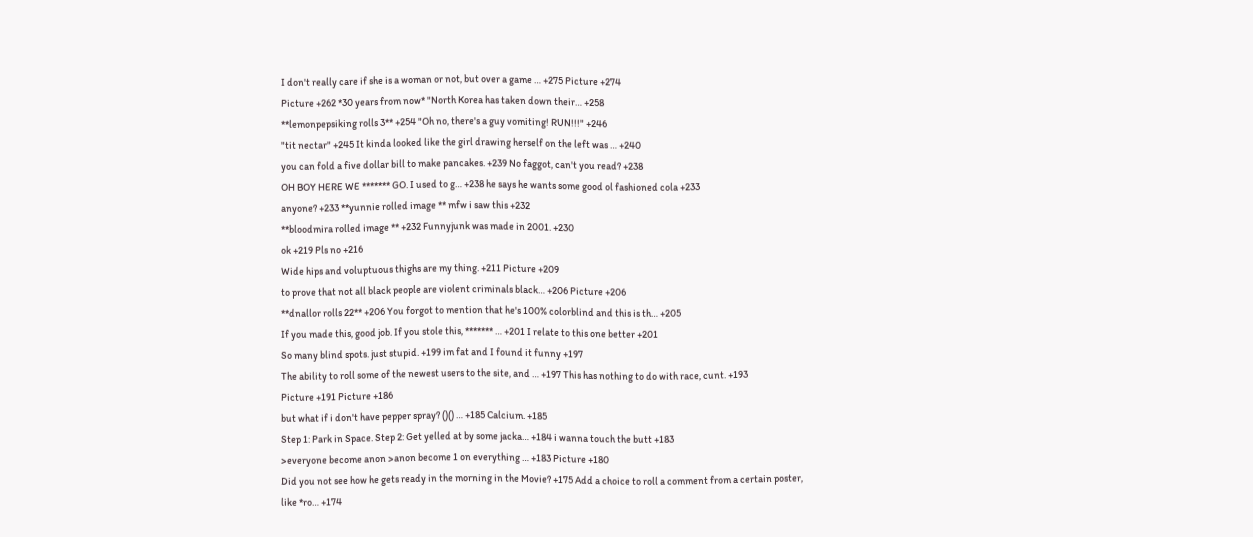I don't really care if she is a woman or not, but over a game … +275 Picture +274
Picture +262 *30 years from now* "North Korea has taken down their… +258
**lemonpepsiking rolls 3** +254 "Oh no, there's a guy vomiting! RUN!!!" +246
"tit nectar" +245 It kinda looked like the girl drawing herself on the left was … +240
you can fold a five dollar bill to make pancakes. +239 No faggot, can't you read? +238
OH BOY HERE WE ******* GO. I used to g… +238 he says he wants some good ol fashioned cola +233
anyone? +233 **yunnie rolled image ** mfw i saw this +232
**bloodmira rolled image ** +232 Funnyjunk was made in 2001. +230
ok +219 Pls no +216
Wide hips and voluptuous thighs are my thing. +211 Picture +209
to prove that not all black people are violent criminals black… +206 Picture +206
**dnallor rolls 22** +206 You forgot to mention that he's 100% colorblind and this is th… +205
If you made this, good job. If you stole this, ******* … +201 I relate to this one better +201
So many blind spots. just stupid. +199 im fat and I found it funny +197
The ability to roll some of the newest users to the site, and … +197 This has nothing to do with race, cunt. +193
Picture +191 Picture +186
but what if i don't have pepper spray? ()() … +185 Calcium. +185
Step 1: Park in Space. Step 2: Get yelled at by some jacka… +184 i wanna touch the butt +183
>everyone become anon >anon become 1 on everything … +183 Picture +180
Did you not see how he gets ready in the morning in the Movie? +175 Add a choice to roll a comment from a certain poster, like *ro… +174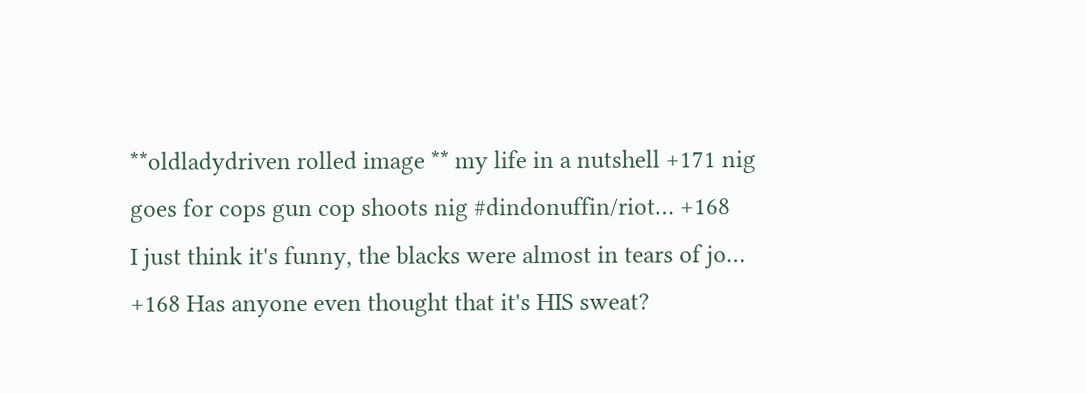**oldladydriven rolled image ** my life in a nutshell +171 nig goes for cops gun cop shoots nig #dindonuffin/riot… +168
I just think it's funny, the blacks were almost in tears of jo… +168 Has anyone even thought that it's HIS sweat?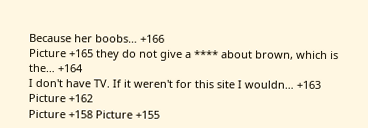Because her boobs… +166
Picture +165 they do not give a **** about brown, which is the… +164
I don't have TV. If it weren't for this site I wouldn… +163 Picture +162
Picture +158 Picture +155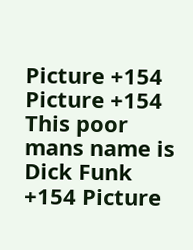Picture +154 Picture +154
This poor mans name is Dick Funk +154 Picture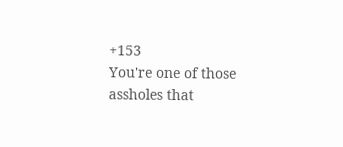+153
You're one of those assholes that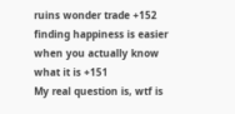ruins wonder trade +152 finding happiness is easier when you actually know what it is +151
My real question is, wtf is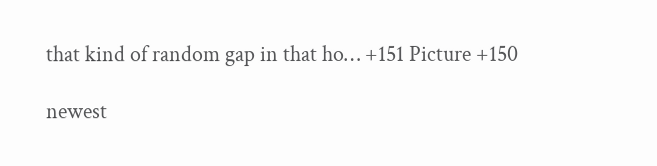that kind of random gap in that ho… +151 Picture +150

newest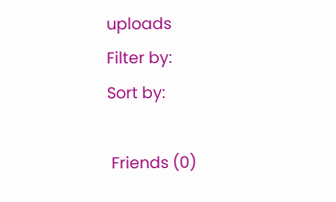uploads
Filter by:
Sort by:

 Friends (0)